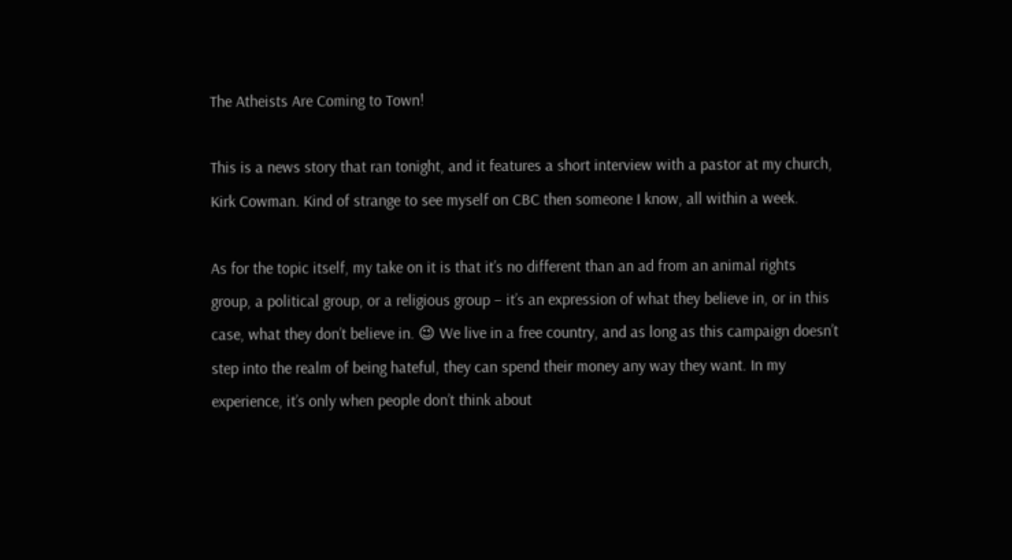The Atheists Are Coming to Town!

This is a news story that ran tonight, and it features a short interview with a pastor at my church, Kirk Cowman. Kind of strange to see myself on CBC then someone I know, all within a week.

As for the topic itself, my take on it is that it’s no different than an ad from an animal rights group, a political group, or a religious group – it’s an expression of what they believe in, or in this case, what they don’t believe in. 😉 We live in a free country, and as long as this campaign doesn’t step into the realm of being hateful, they can spend their money any way they want. In my experience, it’s only when people don’t think about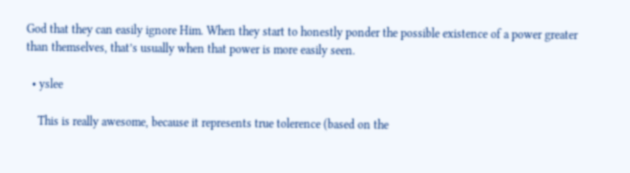God that they can easily ignore Him. When they start to honestly ponder the possible existence of a power greater than themselves, that’s usually when that power is more easily seen.

  • yslee

    This is really awesome, because it represents true tolerence (based on the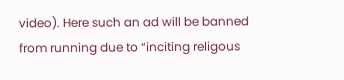video). Here such an ad will be banned from running due to “inciting religous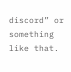discord” or something like that.